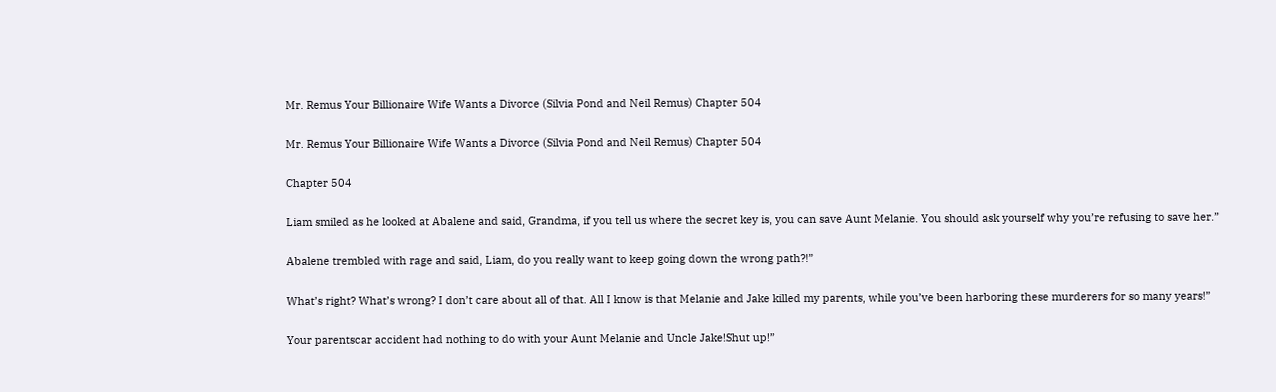Mr. Remus Your Billionaire Wife Wants a Divorce (Silvia Pond and Neil Remus) Chapter 504

Mr. Remus Your Billionaire Wife Wants a Divorce (Silvia Pond and Neil Remus) Chapter 504

Chapter 504

Liam smiled as he looked at Abalene and said, Grandma, if you tell us where the secret key is, you can save Aunt Melanie. You should ask yourself why you’re refusing to save her.”

Abalene trembled with rage and said, Liam, do you really want to keep going down the wrong path?!”

What’s right? What’s wrong? I don’t care about all of that. All I know is that Melanie and Jake killed my parents, while you’ve been harboring these murderers for so many years!”

Your parentscar accident had nothing to do with your Aunt Melanie and Uncle Jake!Shut up!”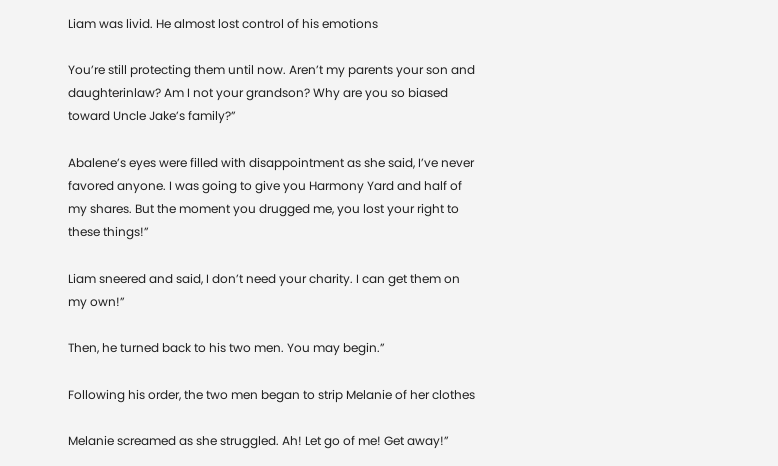Liam was livid. He almost lost control of his emotions

You’re still protecting them until now. Aren’t my parents your son and daughterinlaw? Am I not your grandson? Why are you so biased toward Uncle Jake’s family?”

Abalene’s eyes were filled with disappointment as she said, I’ve never favored anyone. I was going to give you Harmony Yard and half of my shares. But the moment you drugged me, you lost your right to these things!”

Liam sneered and said, I don’t need your charity. I can get them on my own!”

Then, he turned back to his two men. You may begin.”

Following his order, the two men began to strip Melanie of her clothes

Melanie screamed as she struggled. Ah! Let go of me! Get away!”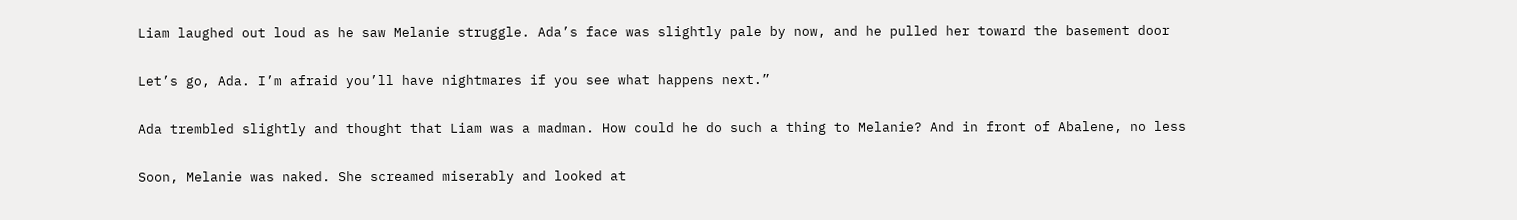Liam laughed out loud as he saw Melanie struggle. Ada’s face was slightly pale by now, and he pulled her toward the basement door

Let’s go, Ada. I’m afraid you’ll have nightmares if you see what happens next.”

Ada trembled slightly and thought that Liam was a madman. How could he do such a thing to Melanie? And in front of Abalene, no less

Soon, Melanie was naked. She screamed miserably and looked at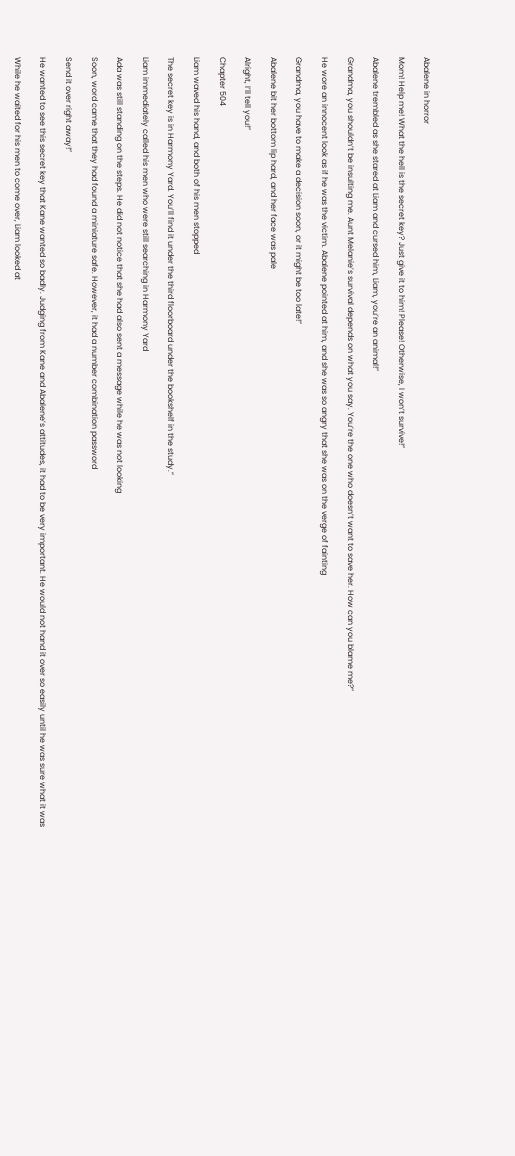Abalene in horror

Mom! Help me! What the hell is the secret key? Just give it to him! Please! Otherwise, I won’t survive!”

Abalene trembled as she stared at Liam and cursed him, Liam, you’re an animal!”

Grandma, you shouldn’t be insulting me. Aunt Melanie’s survival depends on what you say. You’re the one who doesn’t want to save her. How can you blame me?”

He wore an innocent look as if he was the victim. Abalene pointed at him, and she was so angry that she was on the verge of fainting

Grandma, you have to make a decision soon, or it might be too late!”

Abalene bit her bottom lip hard, and her face was pale

Alright, I’ll tell you!”

Chapter 504

Liam waved his hand, and both of his men stopped

The secret key is in Harmony Yard. You’ll find it under the third floorboard under the bookshelf in the study.”

Liam immediately called his men who were still searching in Harmony Yard

Ada was still standing on the steps. He did not notice that she had also sent a message while he was not looking

Soon, word came that they had found a miniature safe. However, it had a number combination password

Send it over right away!”

He wanted to see this secret key that Kane wanted so badly. Judging from Kane and Abalene’s attitudes, it had to be very important. He would not hand it over so easily until he was sure what it was

While he waited for his men to come over, Liam looked at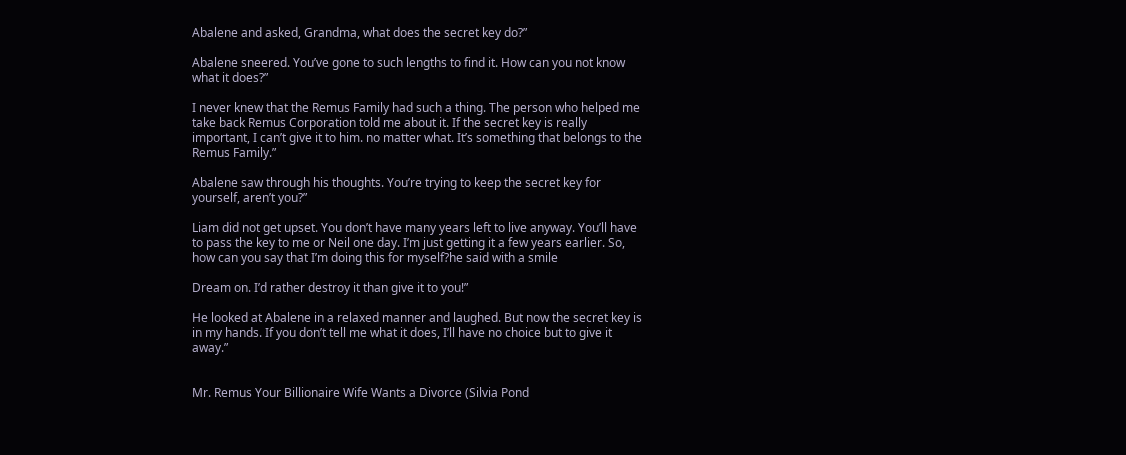Abalene and asked, Grandma, what does the secret key do?”

Abalene sneered. You’ve gone to such lengths to find it. How can you not know what it does?”

I never knew that the Remus Family had such a thing. The person who helped me take back Remus Corporation told me about it. If the secret key is really important, I can’t give it to him. no matter what. It’s something that belongs to the Remus Family.”

Abalene saw through his thoughts. You’re trying to keep the secret key for yourself, aren’t you?”

Liam did not get upset. You don’t have many years left to live anyway. You’ll have to pass the key to me or Neil one day. I’m just getting it a few years earlier. So, how can you say that I’m doing this for myself?he said with a smile

Dream on. I’d rather destroy it than give it to you!”

He looked at Abalene in a relaxed manner and laughed. But now the secret key is in my hands. If you don’t tell me what it does, I’ll have no choice but to give it away.”


Mr. Remus Your Billionaire Wife Wants a Divorce (Silvia Pond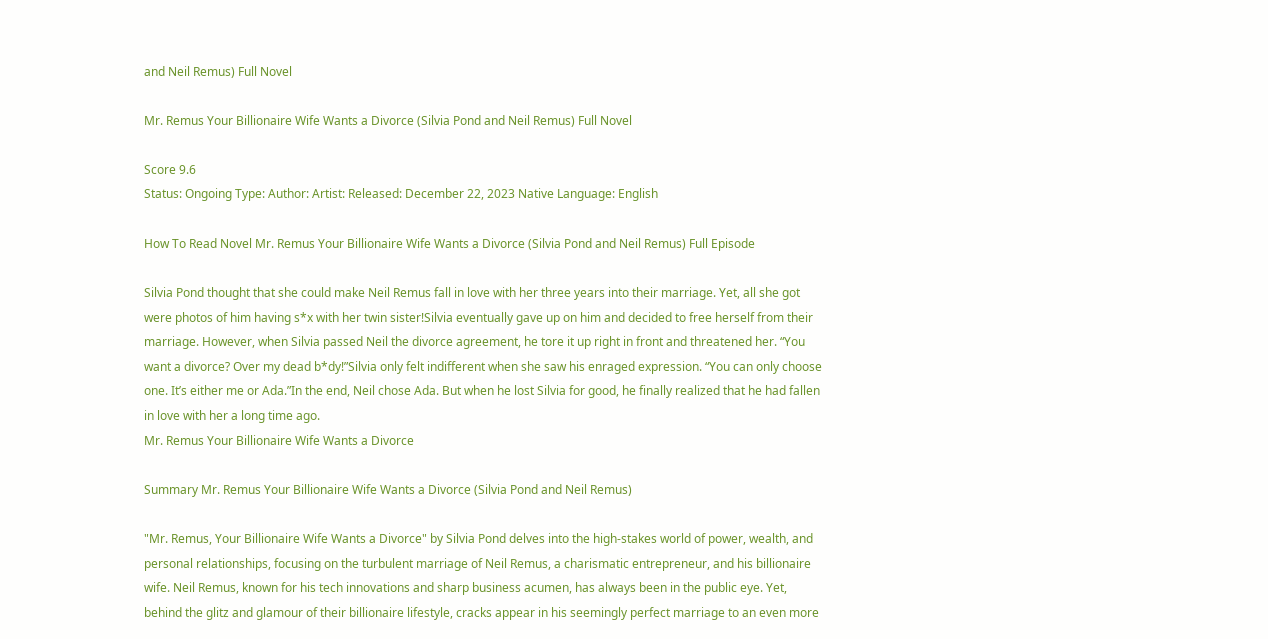and Neil Remus) Full Novel

Mr. Remus Your Billionaire Wife Wants a Divorce (Silvia Pond and Neil Remus) Full Novel

Score 9.6
Status: Ongoing Type: Author: Artist: Released: December 22, 2023 Native Language: English

How To Read Novel Mr. Remus Your Billionaire Wife Wants a Divorce (Silvia Pond and Neil Remus) Full Episode

Silvia Pond thought that she could make Neil Remus fall in love with her three years into their marriage. Yet, all she got were photos of him having s*x with her twin sister!Silvia eventually gave up on him and decided to free herself from their marriage. However, when Silvia passed Neil the divorce agreement, he tore it up right in front and threatened her. “You want a divorce? Over my dead b*dy!”Silvia only felt indifferent when she saw his enraged expression. “You can only choose one. It’s either me or Ada.”In the end, Neil chose Ada. But when he lost Silvia for good, he finally realized that he had fallen in love with her a long time ago.
Mr. Remus Your Billionaire Wife Wants a Divorce

Summary Mr. Remus Your Billionaire Wife Wants a Divorce (Silvia Pond and Neil Remus)

"Mr. Remus, Your Billionaire Wife Wants a Divorce" by Silvia Pond delves into the high-stakes world of power, wealth, and personal relationships, focusing on the turbulent marriage of Neil Remus, a charismatic entrepreneur, and his billionaire wife. Neil Remus, known for his tech innovations and sharp business acumen, has always been in the public eye. Yet, behind the glitz and glamour of their billionaire lifestyle, cracks appear in his seemingly perfect marriage to an even more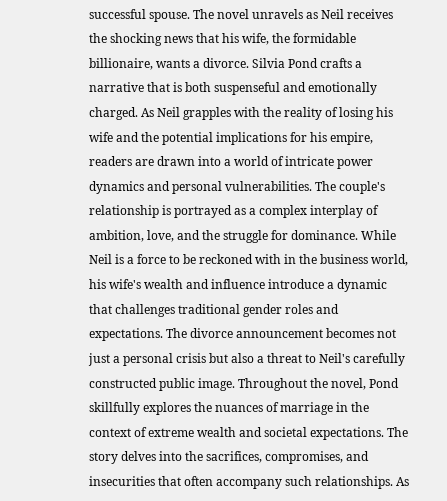successful spouse. The novel unravels as Neil receives the shocking news that his wife, the formidable billionaire, wants a divorce. Silvia Pond crafts a narrative that is both suspenseful and emotionally charged. As Neil grapples with the reality of losing his wife and the potential implications for his empire, readers are drawn into a world of intricate power dynamics and personal vulnerabilities. The couple's relationship is portrayed as a complex interplay of ambition, love, and the struggle for dominance. While Neil is a force to be reckoned with in the business world, his wife's wealth and influence introduce a dynamic that challenges traditional gender roles and expectations. The divorce announcement becomes not just a personal crisis but also a threat to Neil's carefully constructed public image. Throughout the novel, Pond skillfully explores the nuances of marriage in the context of extreme wealth and societal expectations. The story delves into the sacrifices, compromises, and insecurities that often accompany such relationships. As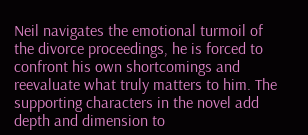Neil navigates the emotional turmoil of the divorce proceedings, he is forced to confront his own shortcomings and reevaluate what truly matters to him. The supporting characters in the novel add depth and dimension to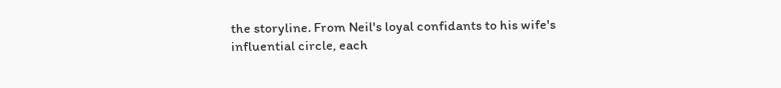the storyline. From Neil's loyal confidants to his wife's influential circle, each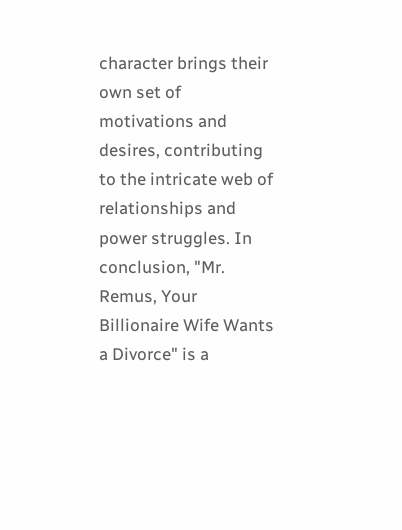character brings their own set of motivations and desires, contributing to the intricate web of relationships and power struggles. In conclusion, "Mr. Remus, Your Billionaire Wife Wants a Divorce" is a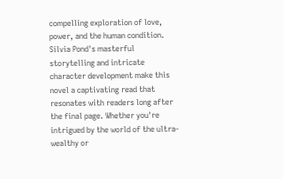compelling exploration of love, power, and the human condition. Silvia Pond's masterful storytelling and intricate character development make this novel a captivating read that resonates with readers long after the final page. Whether you're intrigued by the world of the ultra-wealthy or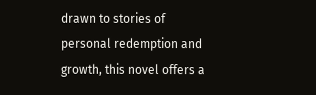drawn to stories of personal redemption and growth, this novel offers a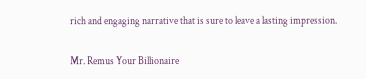rich and engaging narrative that is sure to leave a lasting impression.

Mr. Remus Your Billionaire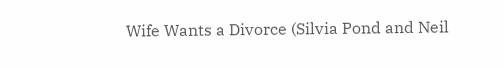Wife Wants a Divorce (Silvia Pond and Neil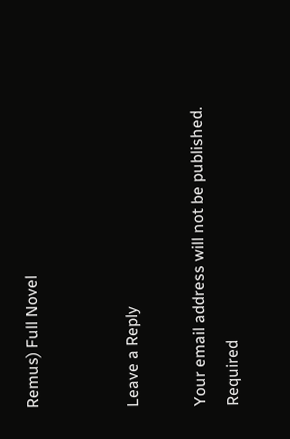Remus) Full Novel


Leave a Reply

Your email address will not be published. Required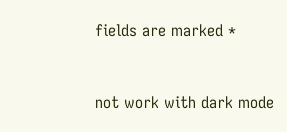fields are marked *


not work with dark mode